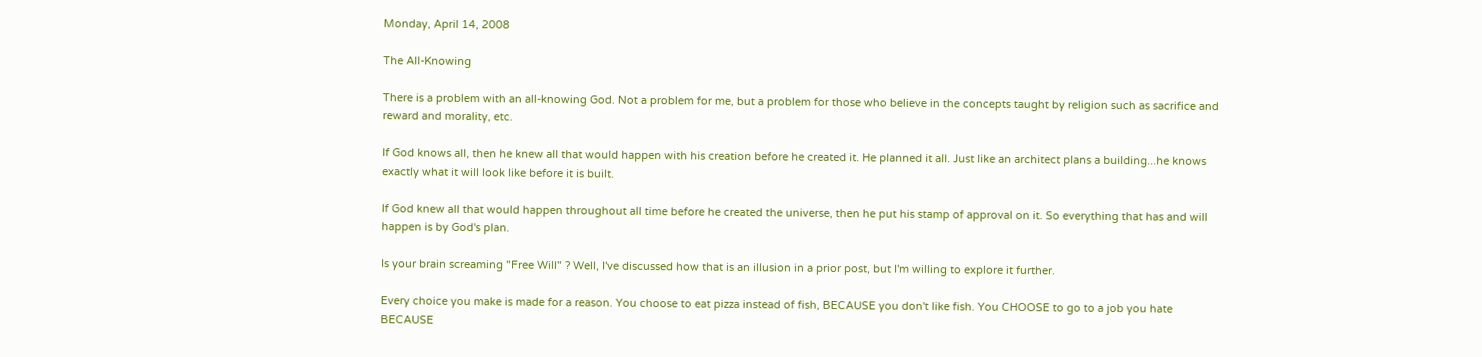Monday, April 14, 2008

The All-Knowing

There is a problem with an all-knowing God. Not a problem for me, but a problem for those who believe in the concepts taught by religion such as sacrifice and reward and morality, etc.

If God knows all, then he knew all that would happen with his creation before he created it. He planned it all. Just like an architect plans a building...he knows exactly what it will look like before it is built.

If God knew all that would happen throughout all time before he created the universe, then he put his stamp of approval on it. So everything that has and will happen is by God's plan.

Is your brain screaming "Free Will" ? Well, I've discussed how that is an illusion in a prior post, but I'm willing to explore it further.

Every choice you make is made for a reason. You choose to eat pizza instead of fish, BECAUSE you don't like fish. You CHOOSE to go to a job you hate BECAUSE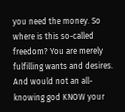you need the money. So where is this so-called freedom? You are merely fulfilling wants and desires. And would not an all-knowing god KNOW your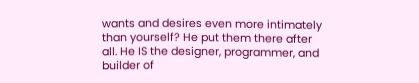wants and desires even more intimately than yourself? He put them there after all. He IS the designer, programmer, and builder of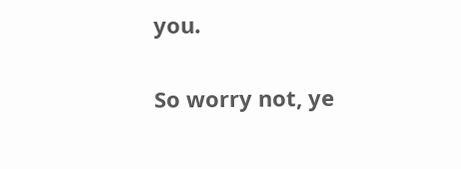you.

So worry not, ye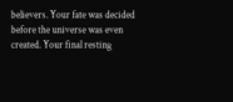believers. Your fate was decided before the universe was even created. Your final resting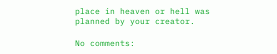place in heaven or hell was planned by your creator.

No comments: